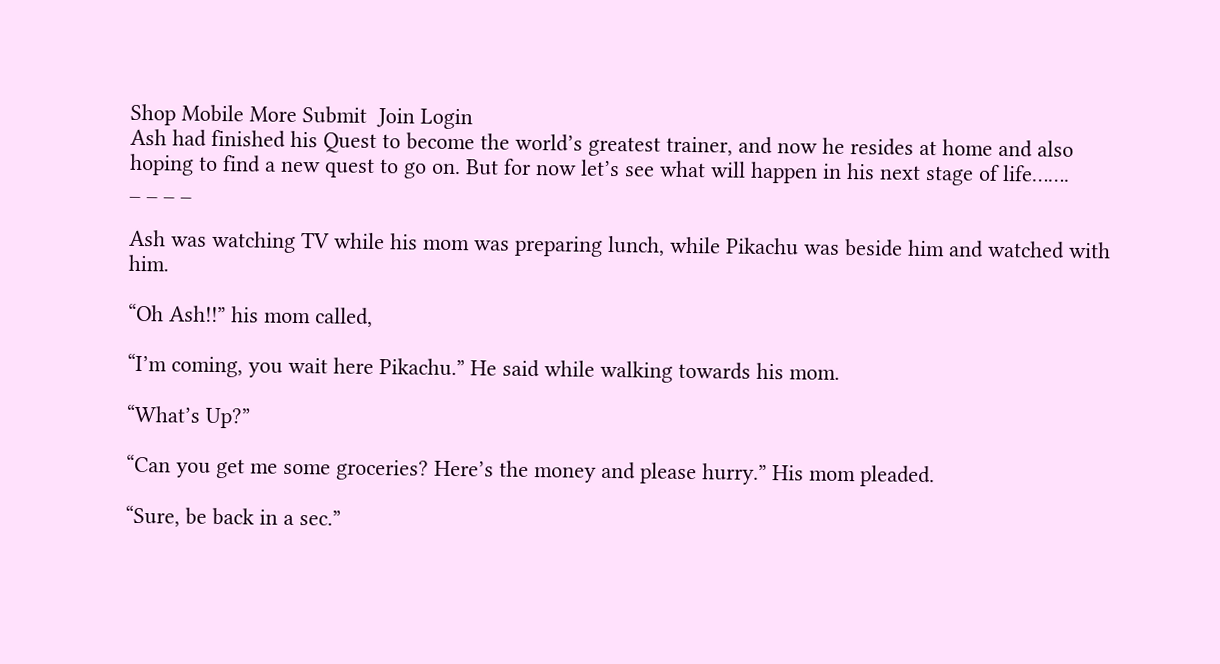Shop Mobile More Submit  Join Login
Ash had finished his Quest to become the world’s greatest trainer, and now he resides at home and also hoping to find a new quest to go on. But for now let’s see what will happen in his next stage of life…….
_ _ _ _

Ash was watching TV while his mom was preparing lunch, while Pikachu was beside him and watched with him.

“Oh Ash!!” his mom called,

“I’m coming, you wait here Pikachu.” He said while walking towards his mom.

“What’s Up?”

“Can you get me some groceries? Here’s the money and please hurry.” His mom pleaded.

“Sure, be back in a sec.”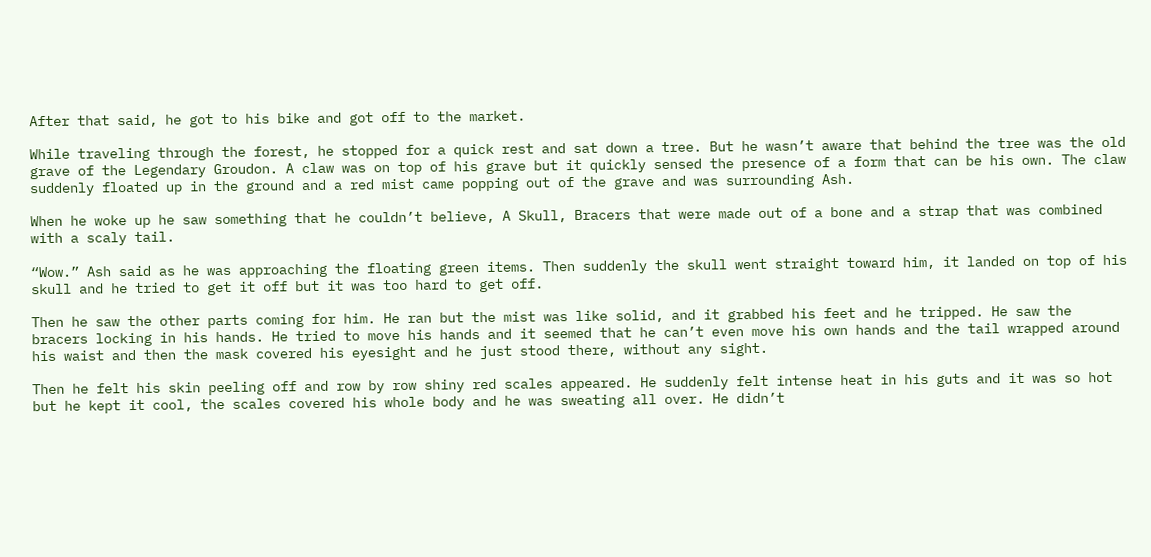After that said, he got to his bike and got off to the market.

While traveling through the forest, he stopped for a quick rest and sat down a tree. But he wasn’t aware that behind the tree was the old grave of the Legendary Groudon. A claw was on top of his grave but it quickly sensed the presence of a form that can be his own. The claw suddenly floated up in the ground and a red mist came popping out of the grave and was surrounding Ash.

When he woke up he saw something that he couldn’t believe, A Skull, Bracers that were made out of a bone and a strap that was combined with a scaly tail.

“Wow.” Ash said as he was approaching the floating green items. Then suddenly the skull went straight toward him, it landed on top of his skull and he tried to get it off but it was too hard to get off.

Then he saw the other parts coming for him. He ran but the mist was like solid, and it grabbed his feet and he tripped. He saw the bracers locking in his hands. He tried to move his hands and it seemed that he can’t even move his own hands and the tail wrapped around his waist and then the mask covered his eyesight and he just stood there, without any sight.

Then he felt his skin peeling off and row by row shiny red scales appeared. He suddenly felt intense heat in his guts and it was so hot but he kept it cool, the scales covered his whole body and he was sweating all over. He didn’t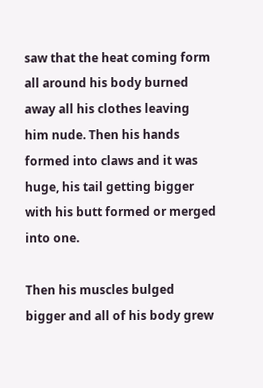saw that the heat coming form all around his body burned away all his clothes leaving him nude. Then his hands formed into claws and it was huge, his tail getting bigger with his butt formed or merged into one.

Then his muscles bulged bigger and all of his body grew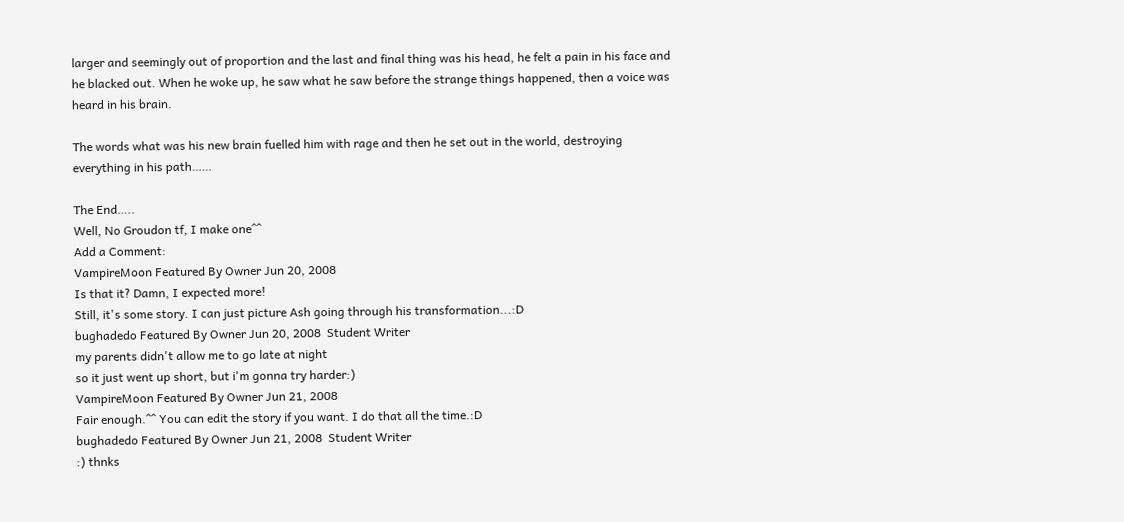larger and seemingly out of proportion and the last and final thing was his head, he felt a pain in his face and he blacked out. When he woke up, he saw what he saw before the strange things happened, then a voice was heard in his brain.

The words what was his new brain fuelled him with rage and then he set out in the world, destroying everything in his path……

The End…..
Well, No Groudon tf, I make one^^
Add a Comment:
VampireMoon Featured By Owner Jun 20, 2008
Is that it? Damn, I expected more!
Still, it's some story. I can just picture Ash going through his transformation...:D
bughadedo Featured By Owner Jun 20, 2008  Student Writer
my parents didn't allow me to go late at night
so it just went up short, but i'm gonna try harder:)
VampireMoon Featured By Owner Jun 21, 2008
Fair enough.^^ You can edit the story if you want. I do that all the time.:D
bughadedo Featured By Owner Jun 21, 2008  Student Writer
:) thnks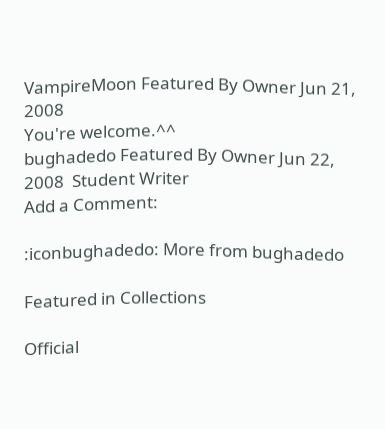VampireMoon Featured By Owner Jun 21, 2008
You're welcome.^^
bughadedo Featured By Owner Jun 22, 2008  Student Writer
Add a Comment:

:iconbughadedo: More from bughadedo

Featured in Collections

Official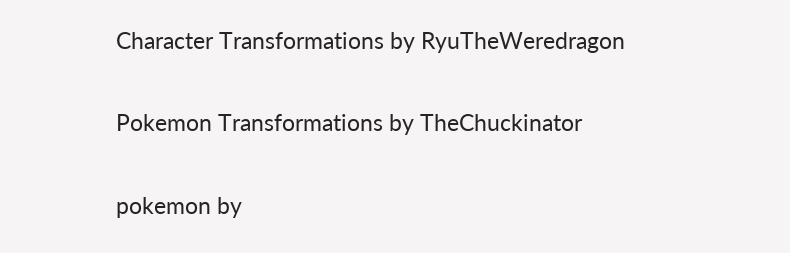Character Transformations by RyuTheWeredragon

Pokemon Transformations by TheChuckinator

pokemon by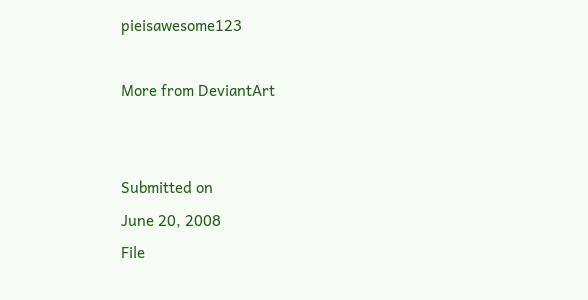pieisawesome123

More from DeviantArt


Submitted on
June 20, 2008
File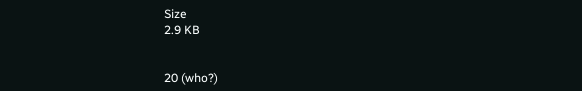Size
2.9 KB


20 (who?)